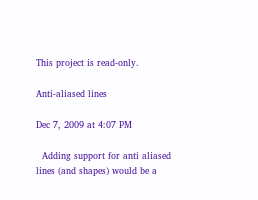This project is read-only.

Anti-aliased lines

Dec 7, 2009 at 4:07 PM

  Adding support for anti aliased lines (and shapes) would be a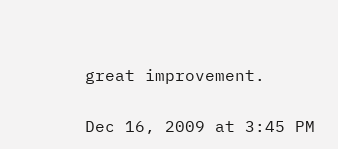great improvement.

Dec 16, 2009 at 3:45 PM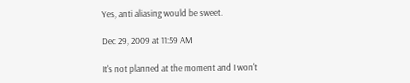Yes, anti aliasing would be sweet.

Dec 29, 2009 at 11:59 AM

It's not planned at the moment and I won't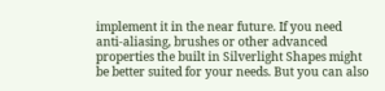implement it in the near future. If you need anti-aliasing, brushes or other advanced properties the built in Silverlight Shapes might be better suited for your needs. But you can also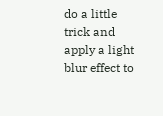do a little trick and apply a light blur effect to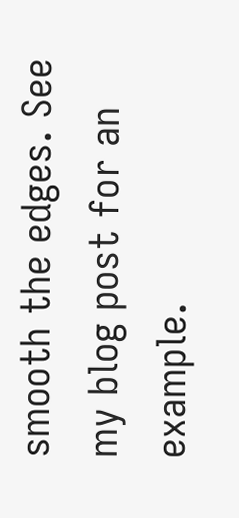smooth the edges. See my blog post for an example.